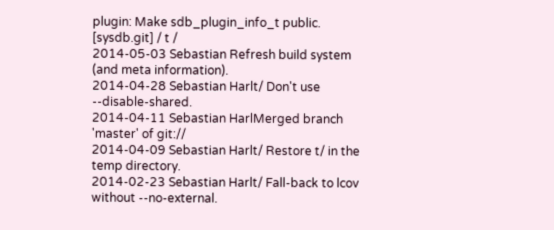plugin: Make sdb_plugin_info_t public.
[sysdb.git] / t /
2014-05-03 Sebastian Refresh build system (and meta information).
2014-04-28 Sebastian Harlt/ Don't use --disable-shared.
2014-04-11 Sebastian HarlMerged branch 'master' of git://
2014-04-09 Sebastian Harlt/ Restore t/ in the temp directory.
2014-02-23 Sebastian Harlt/ Fall-back to lcov without --no-external.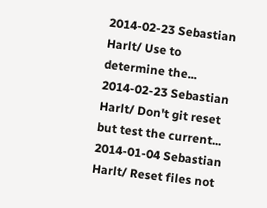2014-02-23 Sebastian Harlt/ Use to determine the...
2014-02-23 Sebastian Harlt/ Don't git reset but test the current...
2014-01-04 Sebastian Harlt/ Reset files not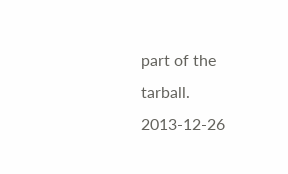part of the tarball.
2013-12-26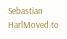Sebastian HarlMoved to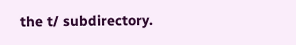the t/ subdirectory.